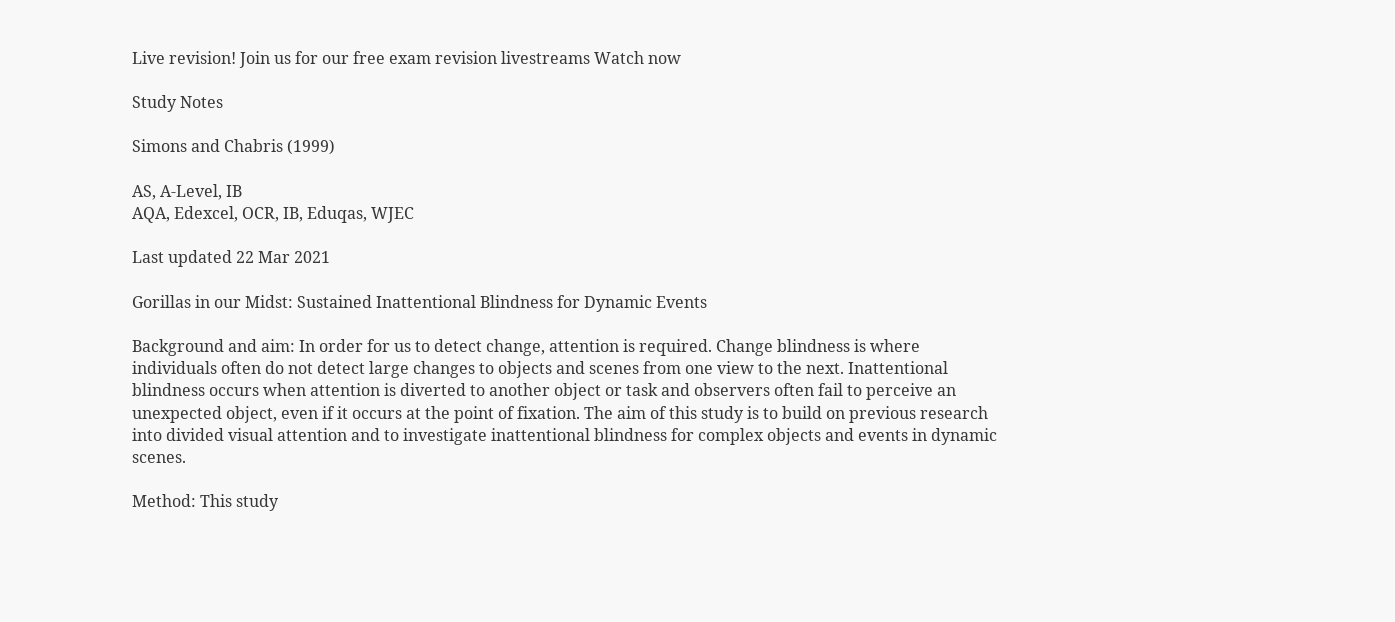Live revision! Join us for our free exam revision livestreams Watch now

Study Notes

Simons and Chabris (1999)

AS, A-Level, IB
AQA, Edexcel, OCR, IB, Eduqas, WJEC

Last updated 22 Mar 2021

Gorillas in our Midst: Sustained Inattentional Blindness for Dynamic Events

Background and aim: In order for us to detect change, attention is required. Change blindness is where individuals often do not detect large changes to objects and scenes from one view to the next. Inattentional blindness occurs when attention is diverted to another object or task and observers often fail to perceive an unexpected object, even if it occurs at the point of fixation. The aim of this study is to build on previous research into divided visual attention and to investigate inattentional blindness for complex objects and events in dynamic scenes.

Method: This study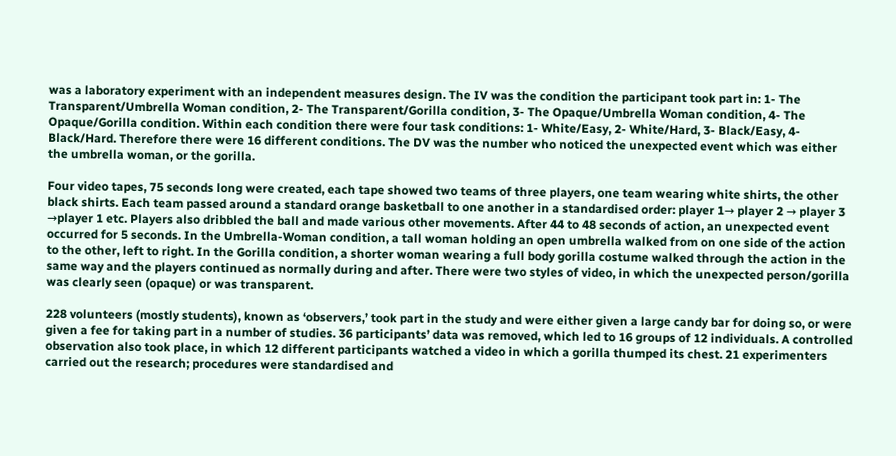was a laboratory experiment with an independent measures design. The IV was the condition the participant took part in: 1- The Transparent/Umbrella Woman condition, 2- The Transparent/Gorilla condition, 3- The Opaque/Umbrella Woman condition, 4- The Opaque/Gorilla condition. Within each condition there were four task conditions: 1- White/Easy, 2- White/Hard, 3- Black/Easy, 4- Black/Hard. Therefore there were 16 different conditions. The DV was the number who noticed the unexpected event which was either the umbrella woman, or the gorilla.

Four video tapes, 75 seconds long were created, each tape showed two teams of three players, one team wearing white shirts, the other black shirts. Each team passed around a standard orange basketball to one another in a standardised order: player 1→ player 2 → player 3 →player 1 etc. Players also dribbled the ball and made various other movements. After 44 to 48 seconds of action, an unexpected event occurred for 5 seconds. In the Umbrella-Woman condition, a tall woman holding an open umbrella walked from on one side of the action to the other, left to right. In the Gorilla condition, a shorter woman wearing a full body gorilla costume walked through the action in the same way and the players continued as normally during and after. There were two styles of video, in which the unexpected person/gorilla was clearly seen (opaque) or was transparent.

228 volunteers (mostly students), known as ‘observers,’ took part in the study and were either given a large candy bar for doing so, or were given a fee for taking part in a number of studies. 36 participants’ data was removed, which led to 16 groups of 12 individuals. A controlled observation also took place, in which 12 different participants watched a video in which a gorilla thumped its chest. 21 experimenters carried out the research; procedures were standardised and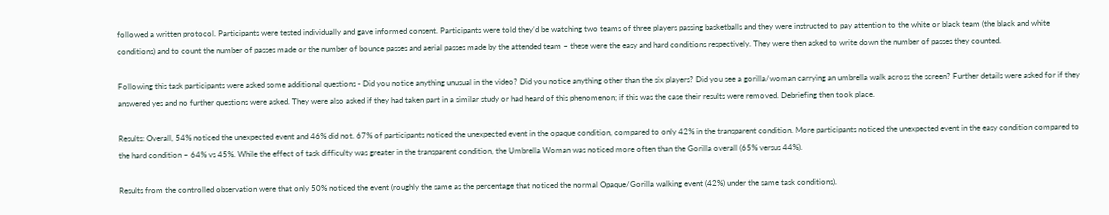followed a written protocol. Participants were tested individually and gave informed consent. Participants were told they’d be watching two teams of three players passing basketballs and they were instructed to pay attention to the white or black team (the black and white conditions) and to count the number of passes made or the number of bounce passes and aerial passes made by the attended team – these were the easy and hard conditions respectively. They were then asked to write down the number of passes they counted.

Following this task participants were asked some additional questions - Did you notice anything unusual in the video? Did you notice anything other than the six players? Did you see a gorilla/woman carrying an umbrella walk across the screen? Further details were asked for if they answered yes and no further questions were asked. They were also asked if they had taken part in a similar study or had heard of this phenomenon; if this was the case their results were removed. Debriefing then took place.

Results: Overall, 54% noticed the unexpected event and 46% did not. 67% of participants noticed the unexpected event in the opaque condition, compared to only 42% in the transparent condition. More participants noticed the unexpected event in the easy condition compared to the hard condition – 64% vs 45%. While the effect of task difficulty was greater in the transparent condition, the Umbrella Woman was noticed more often than the Gorilla overall (65% versus 44%).

Results from the controlled observation were that only 50% noticed the event (roughly the same as the percentage that noticed the normal Opaque/Gorilla walking event (42%) under the same task conditions).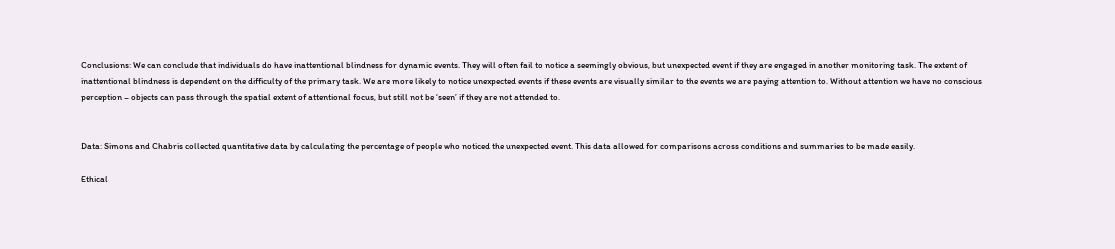Conclusions: We can conclude that individuals do have inattentional blindness for dynamic events. They will often fail to notice a seemingly obvious, but unexpected event if they are engaged in another monitoring task. The extent of inattentional blindness is dependent on the difficulty of the primary task. We are more likely to notice unexpected events if these events are visually similar to the events we are paying attention to. Without attention we have no conscious perception – objects can pass through the spatial extent of attentional focus, but still not be ‘seen’ if they are not attended to.


Data: Simons and Chabris collected quantitative data by calculating the percentage of people who noticed the unexpected event. This data allowed for comparisons across conditions and summaries to be made easily.

Ethical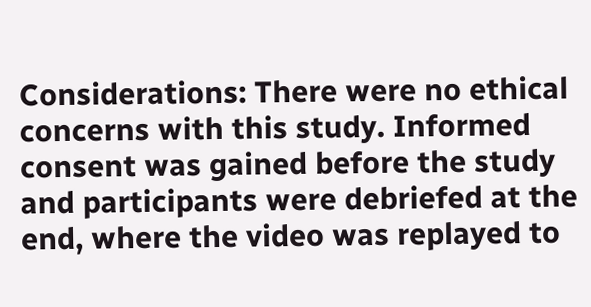Considerations: There were no ethical concerns with this study. Informed consent was gained before the study and participants were debriefed at the end, where the video was replayed to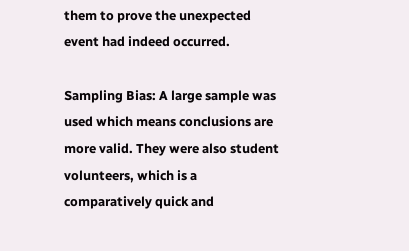them to prove the unexpected event had indeed occurred.

Sampling Bias: A large sample was used which means conclusions are more valid. They were also student volunteers, which is a comparatively quick and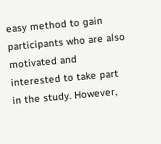easy method to gain participants who are also motivated and interested to take part in the study. However,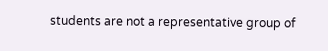students are not a representative group of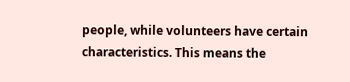people, while volunteers have certain characteristics. This means the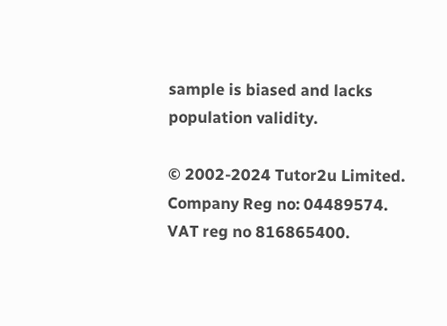sample is biased and lacks population validity.

© 2002-2024 Tutor2u Limited. Company Reg no: 04489574. VAT reg no 816865400.